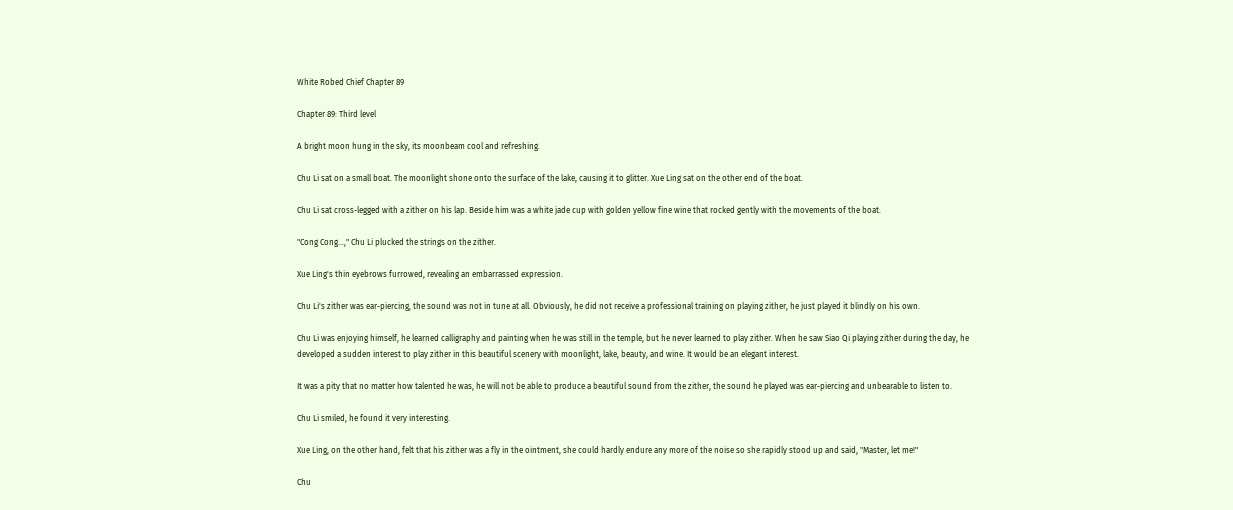White Robed Chief Chapter 89

Chapter 89: Third level

A bright moon hung in the sky, its moonbeam cool and refreshing.

Chu Li sat on a small boat. The moonlight shone onto the surface of the lake, causing it to glitter. Xue Ling sat on the other end of the boat.

Chu Li sat cross-legged with a zither on his lap. Beside him was a white jade cup with golden yellow fine wine that rocked gently with the movements of the boat.

"Cong Cong...," Chu Li plucked the strings on the zither.

Xue Ling's thin eyebrows furrowed, revealing an embarrassed expression.

Chu Li's zither was ear-piercing, the sound was not in tune at all. Obviously, he did not receive a professional training on playing zither, he just played it blindly on his own.

Chu Li was enjoying himself, he learned calligraphy and painting when he was still in the temple, but he never learned to play zither. When he saw Siao Qi playing zither during the day, he developed a sudden interest to play zither in this beautiful scenery with moonlight, lake, beauty, and wine. It would be an elegant interest.

It was a pity that no matter how talented he was, he will not be able to produce a beautiful sound from the zither, the sound he played was ear-piercing and unbearable to listen to.

Chu Li smiled, he found it very interesting.

Xue Ling, on the other hand, felt that his zither was a fly in the ointment, she could hardly endure any more of the noise so she rapidly stood up and said, "Master, let me!"

Chu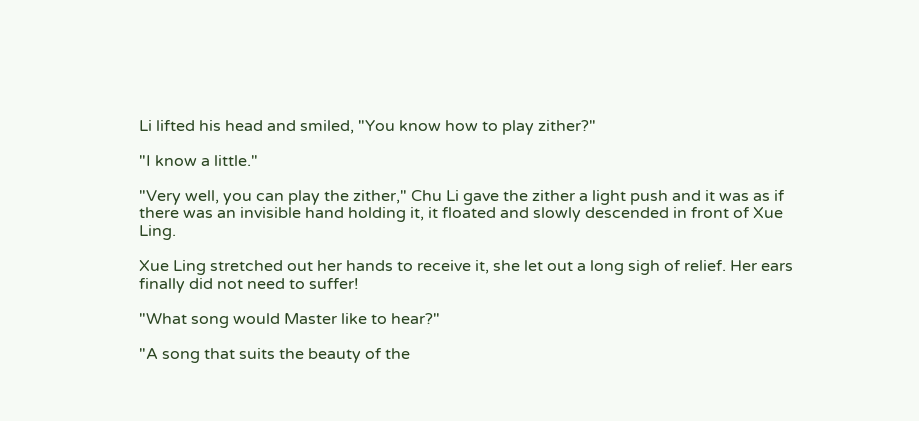Li lifted his head and smiled, "You know how to play zither?"

"I know a little."

"Very well, you can play the zither," Chu Li gave the zither a light push and it was as if there was an invisible hand holding it, it floated and slowly descended in front of Xue Ling.

Xue Ling stretched out her hands to receive it, she let out a long sigh of relief. Her ears finally did not need to suffer!

"What song would Master like to hear?"

"A song that suits the beauty of the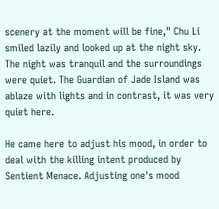scenery at the moment will be fine," Chu Li smiled lazily and looked up at the night sky. The night was tranquil and the surroundings were quiet. The Guardian of Jade Island was ablaze with lights and in contrast, it was very quiet here.

He came here to adjust his mood, in order to deal with the killing intent produced by Sentient Menace. Adjusting one's mood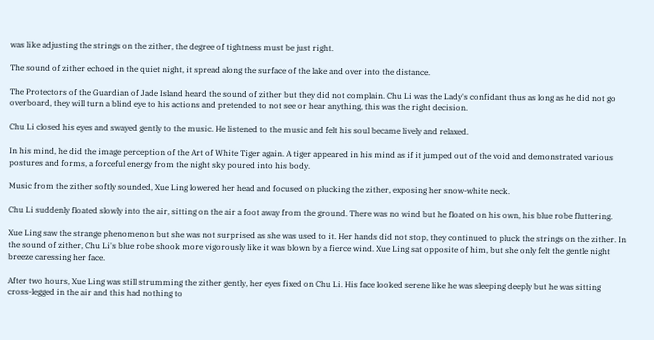was like adjusting the strings on the zither, the degree of tightness must be just right.

The sound of zither echoed in the quiet night, it spread along the surface of the lake and over into the distance.

The Protectors of the Guardian of Jade Island heard the sound of zither but they did not complain. Chu Li was the Lady's confidant thus as long as he did not go overboard, they will turn a blind eye to his actions and pretended to not see or hear anything, this was the right decision.

Chu Li closed his eyes and swayed gently to the music. He listened to the music and felt his soul became lively and relaxed.

In his mind, he did the image perception of the Art of White Tiger again. A tiger appeared in his mind as if it jumped out of the void and demonstrated various postures and forms, a forceful energy from the night sky poured into his body.

Music from the zither softly sounded, Xue Ling lowered her head and focused on plucking the zither, exposing her snow-white neck.

Chu Li suddenly floated slowly into the air, sitting on the air a foot away from the ground. There was no wind but he floated on his own, his blue robe fluttering.

Xue Ling saw the strange phenomenon but she was not surprised as she was used to it. Her hands did not stop, they continued to pluck the strings on the zither. In the sound of zither, Chu Li's blue robe shook more vigorously like it was blown by a fierce wind. Xue Ling sat opposite of him, but she only felt the gentle night breeze caressing her face.

After two hours, Xue Ling was still strumming the zither gently, her eyes fixed on Chu Li. His face looked serene like he was sleeping deeply but he was sitting cross-legged in the air and this had nothing to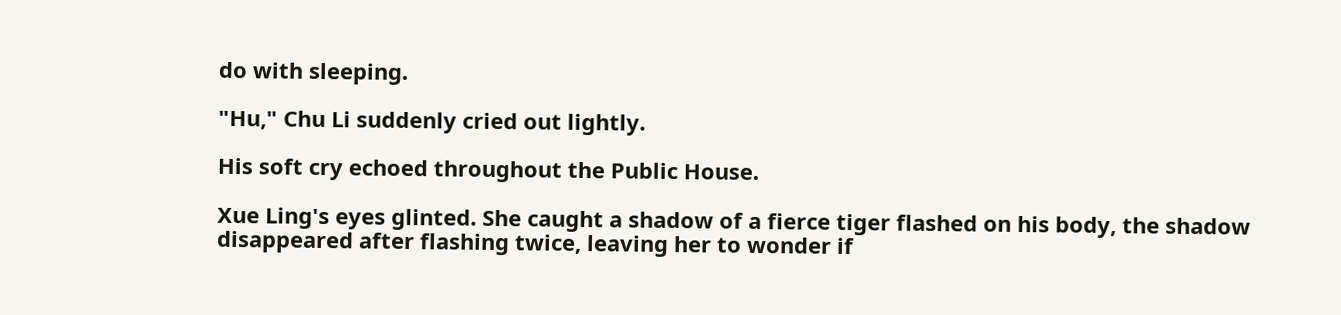do with sleeping.

"Hu," Chu Li suddenly cried out lightly.

His soft cry echoed throughout the Public House.

Xue Ling's eyes glinted. She caught a shadow of a fierce tiger flashed on his body, the shadow disappeared after flashing twice, leaving her to wonder if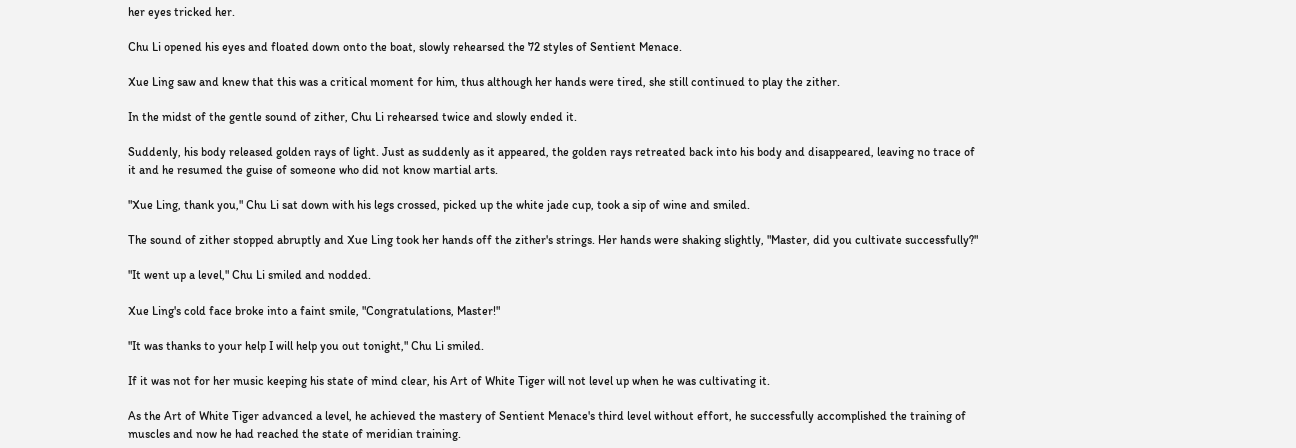her eyes tricked her.

Chu Li opened his eyes and floated down onto the boat, slowly rehearsed the 72 styles of Sentient Menace.

Xue Ling saw and knew that this was a critical moment for him, thus although her hands were tired, she still continued to play the zither.

In the midst of the gentle sound of zither, Chu Li rehearsed twice and slowly ended it.

Suddenly, his body released golden rays of light. Just as suddenly as it appeared, the golden rays retreated back into his body and disappeared, leaving no trace of it and he resumed the guise of someone who did not know martial arts.

"Xue Ling, thank you," Chu Li sat down with his legs crossed, picked up the white jade cup, took a sip of wine and smiled.

The sound of zither stopped abruptly and Xue Ling took her hands off the zither's strings. Her hands were shaking slightly, "Master, did you cultivate successfully?"

"It went up a level," Chu Li smiled and nodded.

Xue Ling's cold face broke into a faint smile, "Congratulations, Master!"

"It was thanks to your help I will help you out tonight," Chu Li smiled.

If it was not for her music keeping his state of mind clear, his Art of White Tiger will not level up when he was cultivating it.

As the Art of White Tiger advanced a level, he achieved the mastery of Sentient Menace's third level without effort, he successfully accomplished the training of muscles and now he had reached the state of meridian training.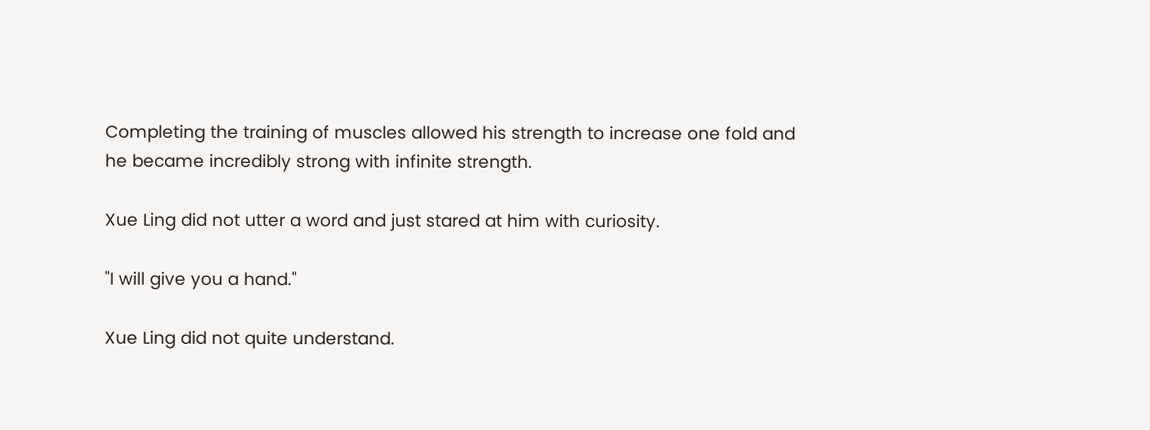Completing the training of muscles allowed his strength to increase one fold and he became incredibly strong with infinite strength.

Xue Ling did not utter a word and just stared at him with curiosity.

"I will give you a hand."

Xue Ling did not quite understand.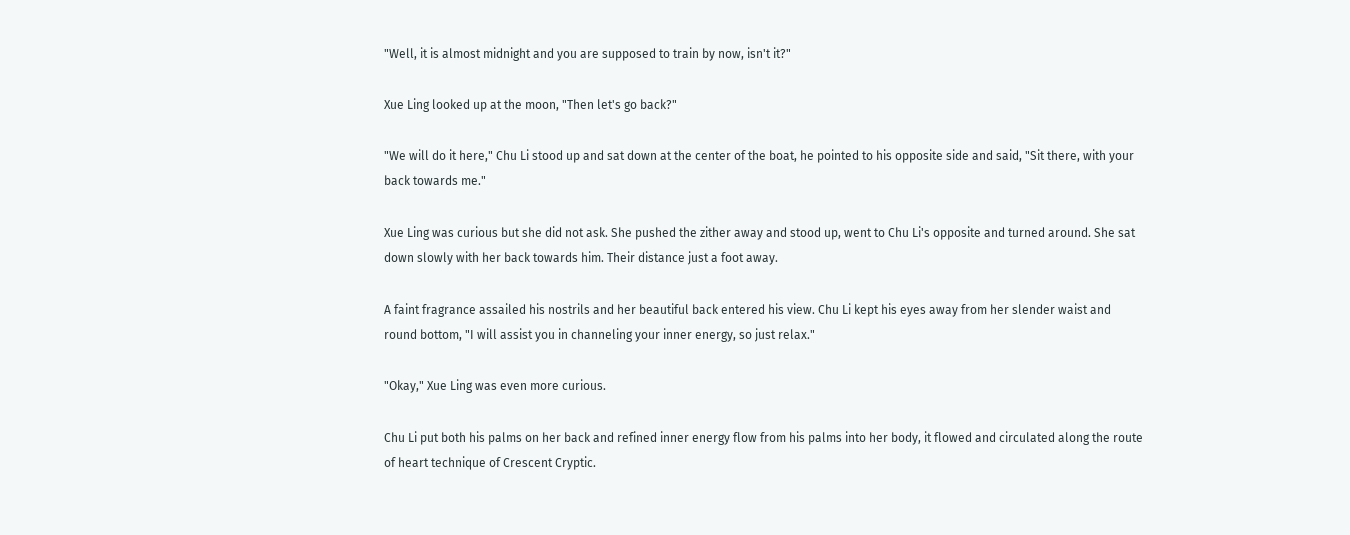"Well, it is almost midnight and you are supposed to train by now, isn't it?"

Xue Ling looked up at the moon, "Then let's go back?"

"We will do it here," Chu Li stood up and sat down at the center of the boat, he pointed to his opposite side and said, "Sit there, with your back towards me."

Xue Ling was curious but she did not ask. She pushed the zither away and stood up, went to Chu Li's opposite and turned around. She sat down slowly with her back towards him. Their distance just a foot away.

A faint fragrance assailed his nostrils and her beautiful back entered his view. Chu Li kept his eyes away from her slender waist and round bottom, "I will assist you in channeling your inner energy, so just relax."

"Okay," Xue Ling was even more curious.

Chu Li put both his palms on her back and refined inner energy flow from his palms into her body, it flowed and circulated along the route of heart technique of Crescent Cryptic.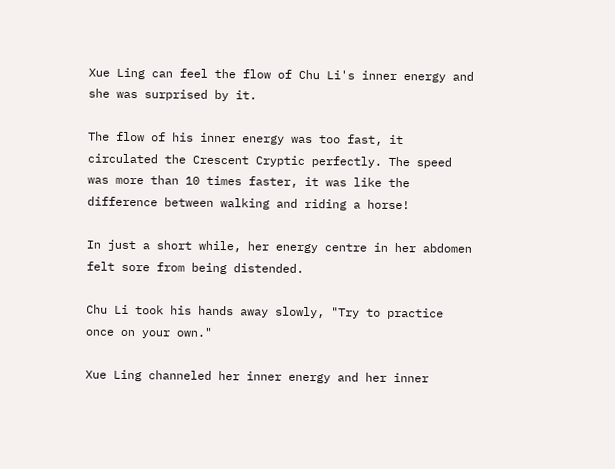Xue Ling can feel the flow of Chu Li's inner energy and she was surprised by it.

The flow of his inner energy was too fast, it circulated the Crescent Cryptic perfectly. The speed was more than 10 times faster, it was like the difference between walking and riding a horse!

In just a short while, her energy centre in her abdomen felt sore from being distended.

Chu Li took his hands away slowly, "Try to practice once on your own."

Xue Ling channeled her inner energy and her inner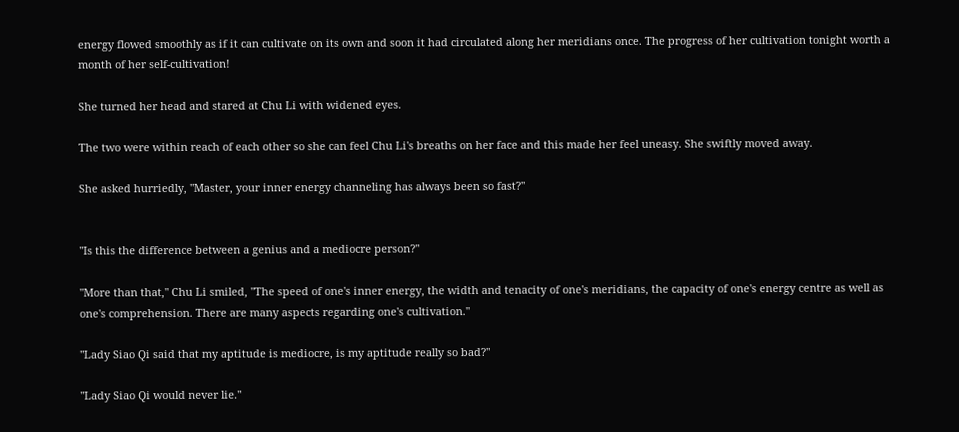energy flowed smoothly as if it can cultivate on its own and soon it had circulated along her meridians once. The progress of her cultivation tonight worth a month of her self-cultivation!

She turned her head and stared at Chu Li with widened eyes.

The two were within reach of each other so she can feel Chu Li's breaths on her face and this made her feel uneasy. She swiftly moved away.

She asked hurriedly, "Master, your inner energy channeling has always been so fast?"


"Is this the difference between a genius and a mediocre person?"

"More than that," Chu Li smiled, "The speed of one's inner energy, the width and tenacity of one's meridians, the capacity of one's energy centre as well as one's comprehension. There are many aspects regarding one's cultivation."

"Lady Siao Qi said that my aptitude is mediocre, is my aptitude really so bad?"

"Lady Siao Qi would never lie."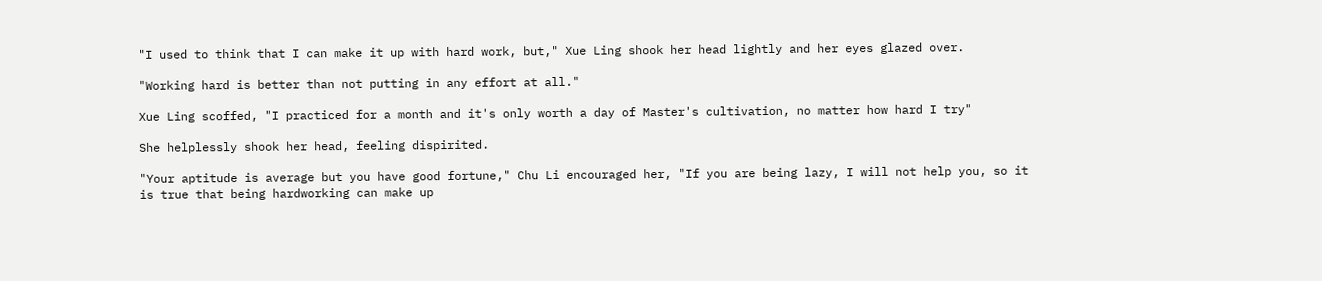"I used to think that I can make it up with hard work, but," Xue Ling shook her head lightly and her eyes glazed over.

"Working hard is better than not putting in any effort at all."

Xue Ling scoffed, "I practiced for a month and it's only worth a day of Master's cultivation, no matter how hard I try"

She helplessly shook her head, feeling dispirited.

"Your aptitude is average but you have good fortune," Chu Li encouraged her, "If you are being lazy, I will not help you, so it is true that being hardworking can make up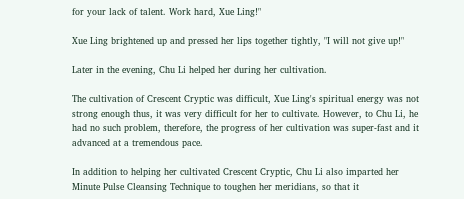for your lack of talent. Work hard, Xue Ling!"

Xue Ling brightened up and pressed her lips together tightly, "I will not give up!"

Later in the evening, Chu Li helped her during her cultivation.

The cultivation of Crescent Cryptic was difficult, Xue Ling's spiritual energy was not strong enough thus, it was very difficult for her to cultivate. However, to Chu Li, he had no such problem, therefore, the progress of her cultivation was super-fast and it advanced at a tremendous pace.

In addition to helping her cultivated Crescent Cryptic, Chu Li also imparted her Minute Pulse Cleansing Technique to toughen her meridians, so that it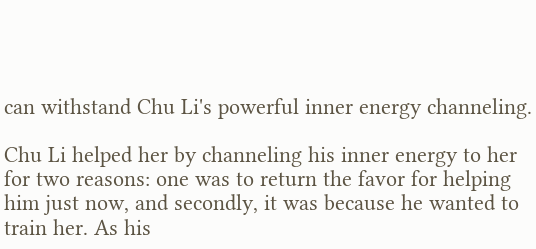can withstand Chu Li's powerful inner energy channeling.

Chu Li helped her by channeling his inner energy to her for two reasons: one was to return the favor for helping him just now, and secondly, it was because he wanted to train her. As his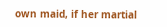own maid, if her martial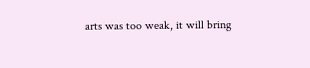arts was too weak, it will bring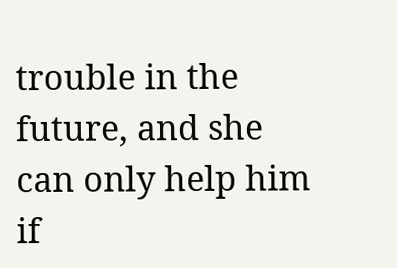trouble in the future, and she can only help him if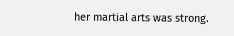her martial arts was strong.